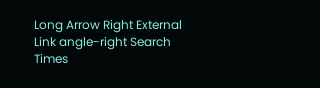Long Arrow Right External Link angle-right Search Times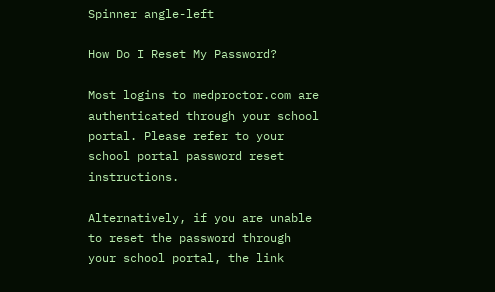Spinner angle-left

How Do I Reset My Password?

Most logins to medproctor.com are authenticated through your school portal. Please refer to your school portal password reset instructions.

Alternatively, if you are unable to reset the password through your school portal, the link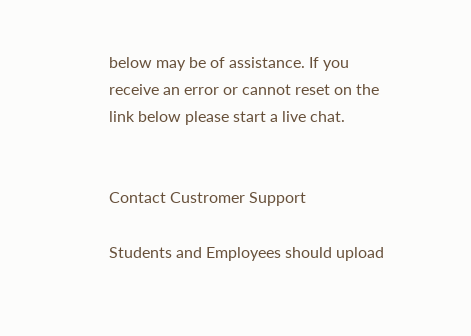below may be of assistance. If you receive an error or cannot reset on the link below please start a live chat.


Contact Custromer Support

Students and Employees should upload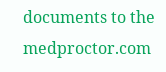documents to the medproctor.com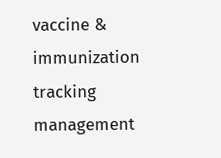vaccine & immunization tracking management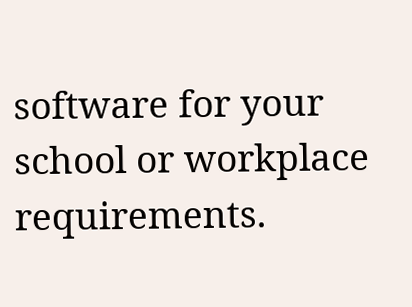software for your school or workplace requirements.